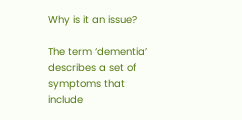Why is it an issue?

The term ‘dementia’ describes a set of symptoms that include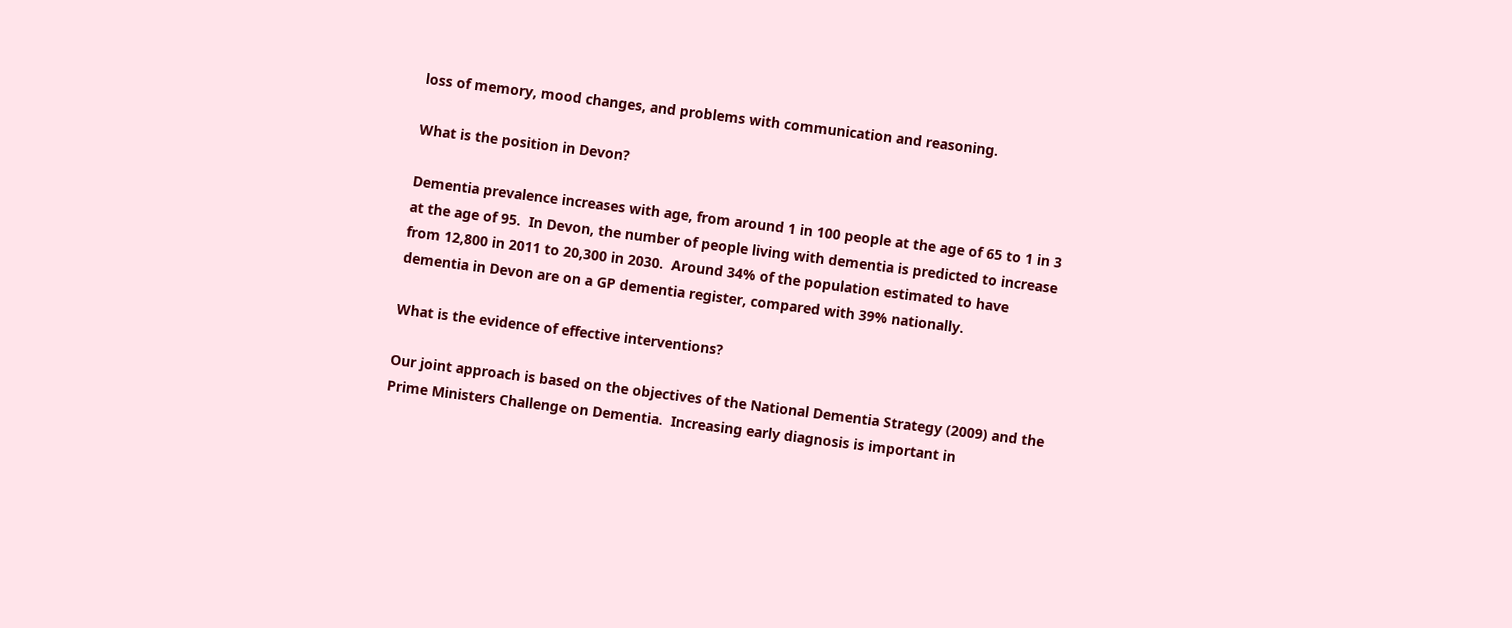loss of memory, mood changes, and problems with communication and reasoning.

What is the position in Devon?

Dementia prevalence increases with age, from around 1 in 100 people at the age of 65 to 1 in 3 at the age of 95.  In Devon, the number of people living with dementia is predicted to increase from 12,800 in 2011 to 20,300 in 2030.  Around 34% of the population estimated to have dementia in Devon are on a GP dementia register, compared with 39% nationally.

What is the evidence of effective interventions?

Our joint approach is based on the objectives of the National Dementia Strategy (2009) and the Prime Ministers Challenge on Dementia.  Increasing early diagnosis is important in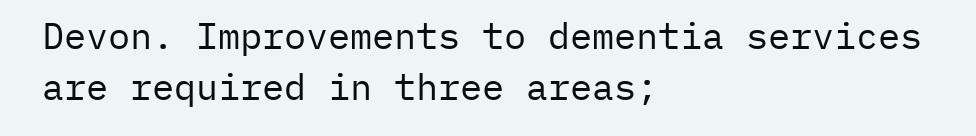Devon. Improvements to dementia services are required in three areas;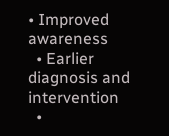• Improved awareness
  • Earlier diagnosis and intervention
  •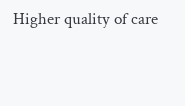Higher quality of care